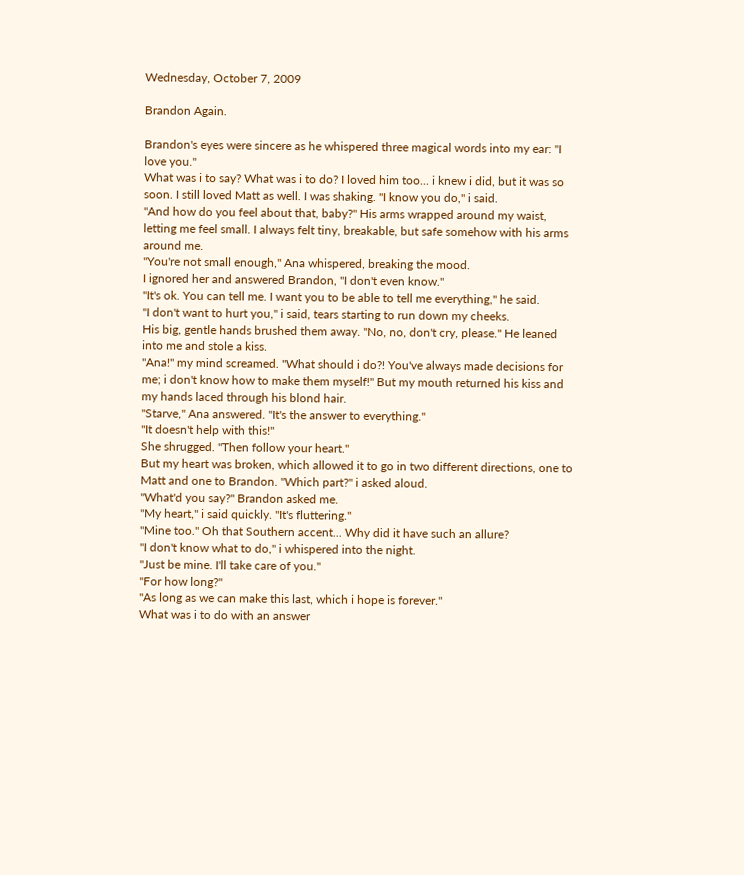Wednesday, October 7, 2009

Brandon Again.

Brandon's eyes were sincere as he whispered three magical words into my ear: "I love you."
What was i to say? What was i to do? I loved him too... i knew i did, but it was so soon. I still loved Matt as well. I was shaking. "I know you do," i said.
"And how do you feel about that, baby?" His arms wrapped around my waist, letting me feel small. I always felt tiny, breakable, but safe somehow with his arms around me.
"You're not small enough," Ana whispered, breaking the mood.
I ignored her and answered Brandon, "I don't even know."
"It's ok. You can tell me. I want you to be able to tell me everything," he said.
"I don't want to hurt you," i said, tears starting to run down my cheeks.
His big, gentle hands brushed them away. "No, no, don't cry, please." He leaned into me and stole a kiss.
"Ana!" my mind screamed. "What should i do?! You've always made decisions for me; i don't know how to make them myself!" But my mouth returned his kiss and my hands laced through his blond hair.
"Starve," Ana answered. "It's the answer to everything."
"It doesn't help with this!"
She shrugged. "Then follow your heart."
But my heart was broken, which allowed it to go in two different directions, one to Matt and one to Brandon. "Which part?" i asked aloud.
"What'd you say?" Brandon asked me.
"My heart," i said quickly. "It's fluttering."
"Mine too." Oh that Southern accent... Why did it have such an allure?
"I don't know what to do," i whispered into the night.
"Just be mine. I'll take care of you."
"For how long?"
"As long as we can make this last, which i hope is forever."
What was i to do with an answer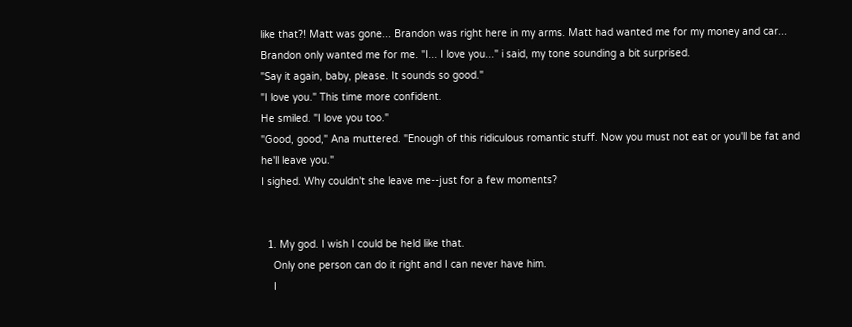like that?! Matt was gone... Brandon was right here in my arms. Matt had wanted me for my money and car... Brandon only wanted me for me. "I... I love you..." i said, my tone sounding a bit surprised.
"Say it again, baby, please. It sounds so good."
"I love you." This time more confident.
He smiled. "I love you too."
"Good, good," Ana muttered. "Enough of this ridiculous romantic stuff. Now you must not eat or you'll be fat and he'll leave you."
I sighed. Why couldn't she leave me--just for a few moments?


  1. My god. I wish I could be held like that.
    Only one person can do it right and I can never have him.
    I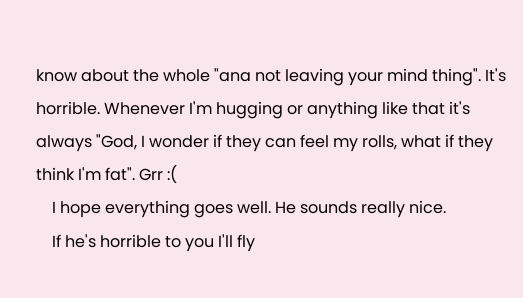know about the whole "ana not leaving your mind thing". It's horrible. Whenever I'm hugging or anything like that it's always "God, I wonder if they can feel my rolls, what if they think I'm fat". Grr :(
    I hope everything goes well. He sounds really nice.
    If he's horrible to you I'll fly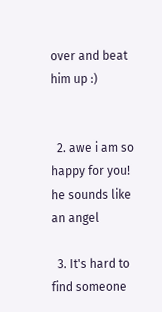over and beat him up :)


  2. awe i am so happy for you! he sounds like an angel

  3. It's hard to find someone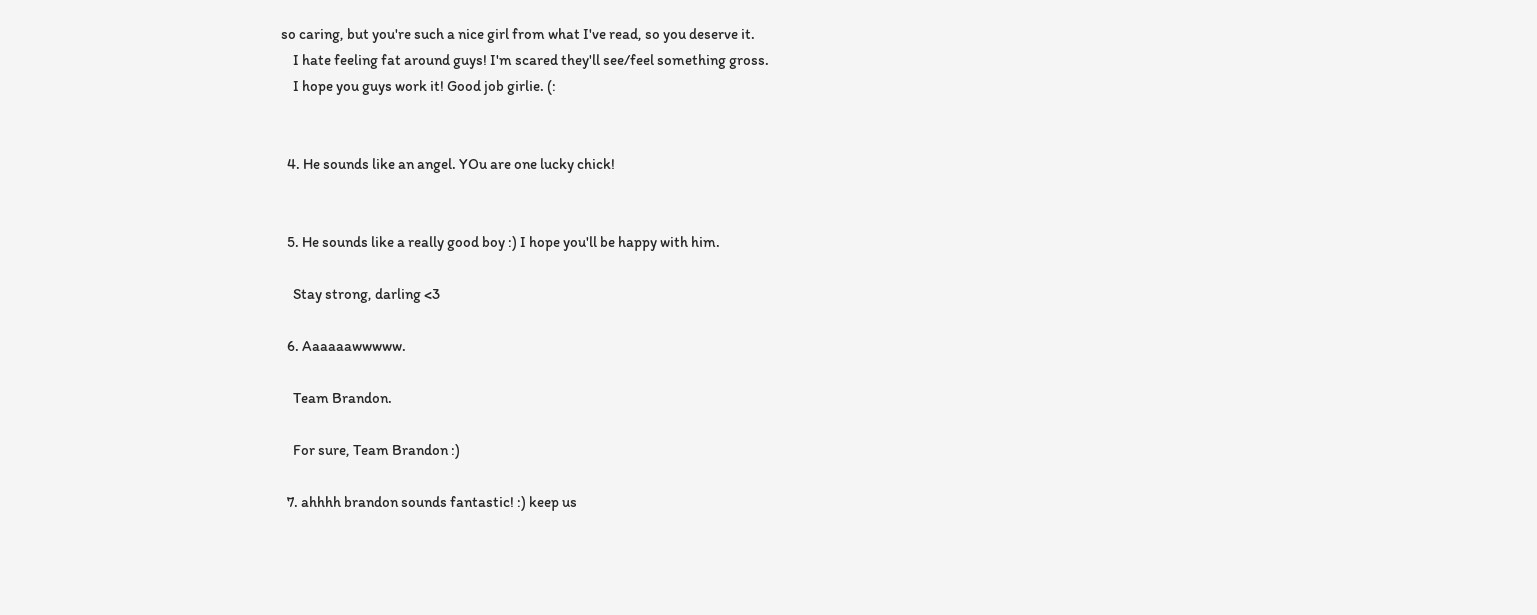so caring, but you're such a nice girl from what I've read, so you deserve it.
    I hate feeling fat around guys! I'm scared they'll see/feel something gross.
    I hope you guys work it! Good job girlie. (:


  4. He sounds like an angel. YOu are one lucky chick!


  5. He sounds like a really good boy :) I hope you'll be happy with him.

    Stay strong, darling <3

  6. Aaaaaawwwww.

    Team Brandon.

    For sure, Team Brandon :)

  7. ahhhh brandon sounds fantastic! :) keep us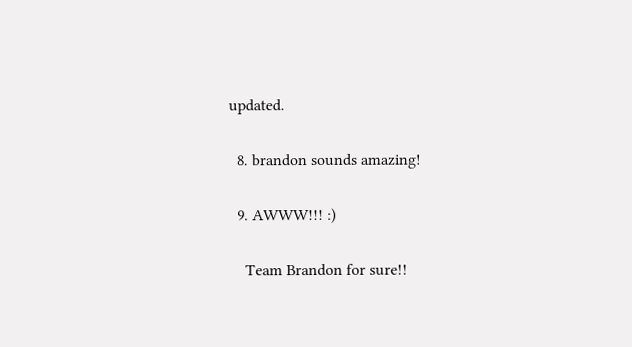updated.

  8. brandon sounds amazing!

  9. AWWW!!! :)

    Team Brandon for sure!!